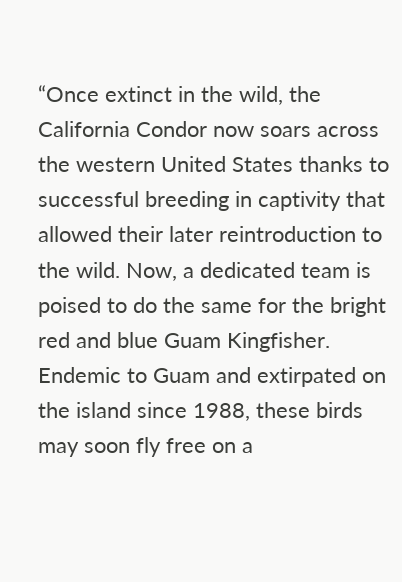“Once extinct in the wild, the California Condor now soars across the western United States thanks to successful breeding in captivity that allowed their later reintroduction to the wild. Now, a dedicated team is poised to do the same for the bright red and blue Guam Kingfisher. Endemic to Guam and extirpated on the island since 1988, these birds may soon fly free on a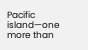Pacific island—one more than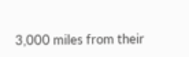3,000 miles from their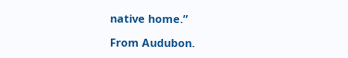native home.”

From Audubon.